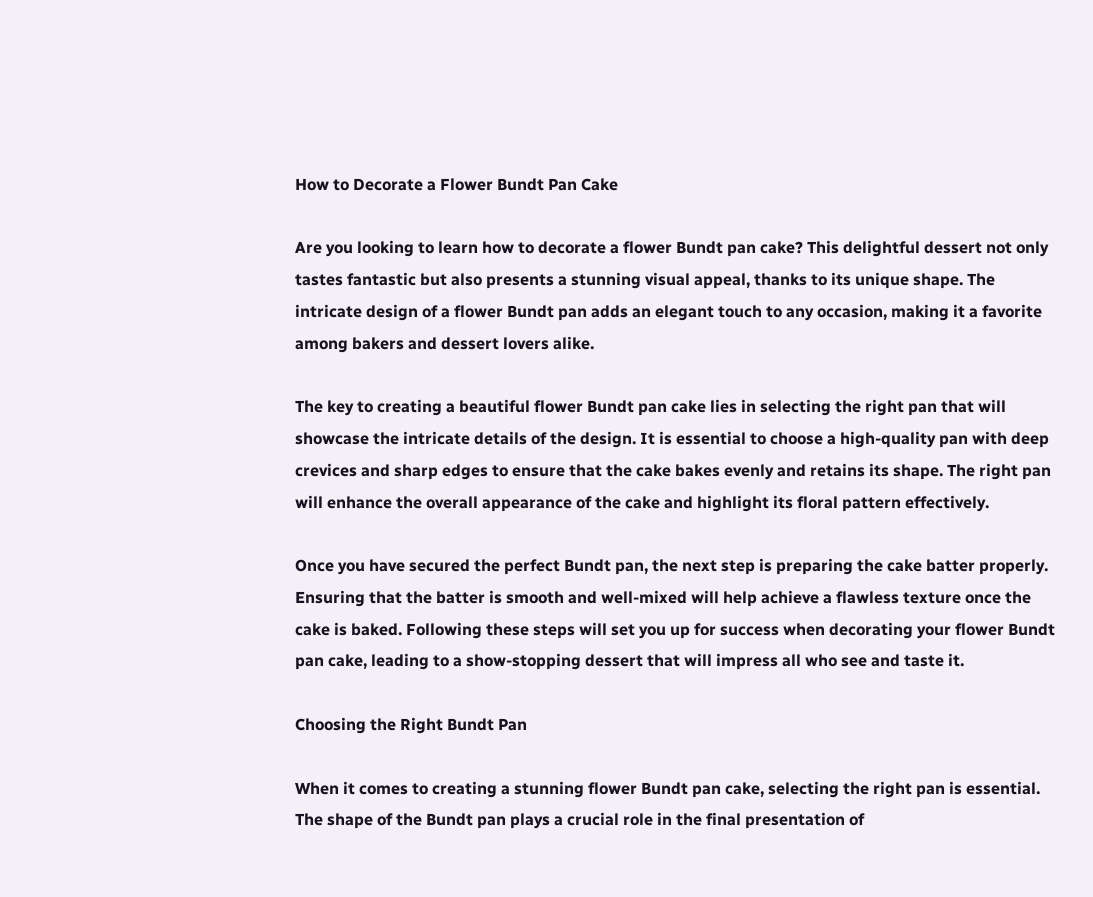How to Decorate a Flower Bundt Pan Cake

Are you looking to learn how to decorate a flower Bundt pan cake? This delightful dessert not only tastes fantastic but also presents a stunning visual appeal, thanks to its unique shape. The intricate design of a flower Bundt pan adds an elegant touch to any occasion, making it a favorite among bakers and dessert lovers alike.

The key to creating a beautiful flower Bundt pan cake lies in selecting the right pan that will showcase the intricate details of the design. It is essential to choose a high-quality pan with deep crevices and sharp edges to ensure that the cake bakes evenly and retains its shape. The right pan will enhance the overall appearance of the cake and highlight its floral pattern effectively.

Once you have secured the perfect Bundt pan, the next step is preparing the cake batter properly. Ensuring that the batter is smooth and well-mixed will help achieve a flawless texture once the cake is baked. Following these steps will set you up for success when decorating your flower Bundt pan cake, leading to a show-stopping dessert that will impress all who see and taste it.

Choosing the Right Bundt Pan

When it comes to creating a stunning flower Bundt pan cake, selecting the right pan is essential. The shape of the Bundt pan plays a crucial role in the final presentation of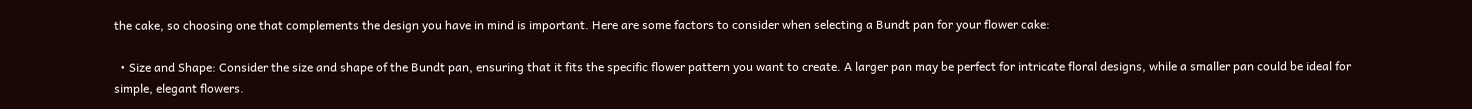the cake, so choosing one that complements the design you have in mind is important. Here are some factors to consider when selecting a Bundt pan for your flower cake:

  • Size and Shape: Consider the size and shape of the Bundt pan, ensuring that it fits the specific flower pattern you want to create. A larger pan may be perfect for intricate floral designs, while a smaller pan could be ideal for simple, elegant flowers.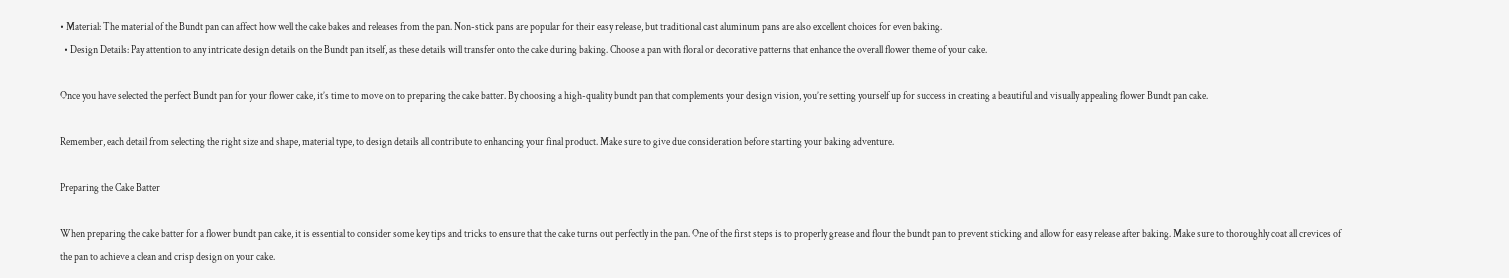• Material: The material of the Bundt pan can affect how well the cake bakes and releases from the pan. Non-stick pans are popular for their easy release, but traditional cast aluminum pans are also excellent choices for even baking.
  • Design Details: Pay attention to any intricate design details on the Bundt pan itself, as these details will transfer onto the cake during baking. Choose a pan with floral or decorative patterns that enhance the overall flower theme of your cake.

Once you have selected the perfect Bundt pan for your flower cake, it’s time to move on to preparing the cake batter. By choosing a high-quality bundt pan that complements your design vision, you’re setting yourself up for success in creating a beautiful and visually appealing flower Bundt pan cake.

Remember, each detail from selecting the right size and shape, material type, to design details all contribute to enhancing your final product. Make sure to give due consideration before starting your baking adventure.

Preparing the Cake Batter

When preparing the cake batter for a flower bundt pan cake, it is essential to consider some key tips and tricks to ensure that the cake turns out perfectly in the pan. One of the first steps is to properly grease and flour the bundt pan to prevent sticking and allow for easy release after baking. Make sure to thoroughly coat all crevices of the pan to achieve a clean and crisp design on your cake.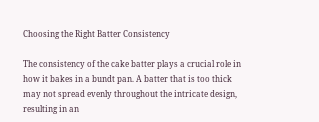Choosing the Right Batter Consistency

The consistency of the cake batter plays a crucial role in how it bakes in a bundt pan. A batter that is too thick may not spread evenly throughout the intricate design, resulting in an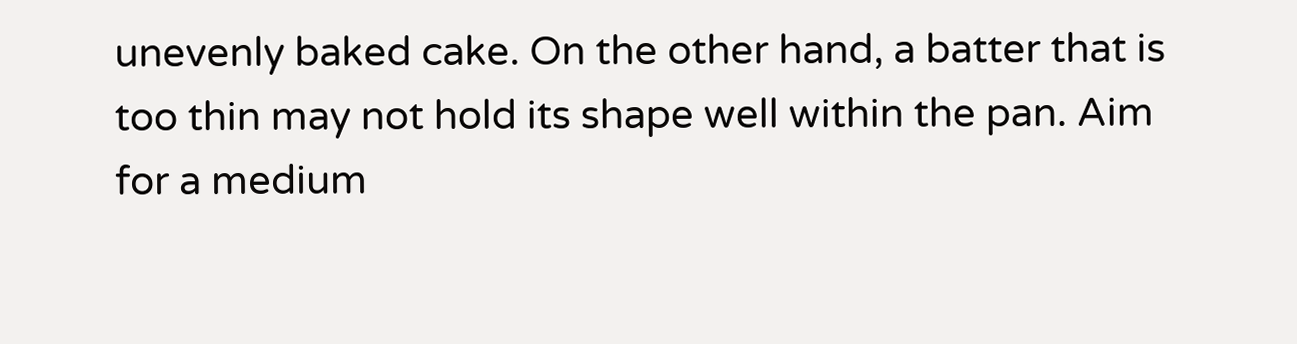unevenly baked cake. On the other hand, a batter that is too thin may not hold its shape well within the pan. Aim for a medium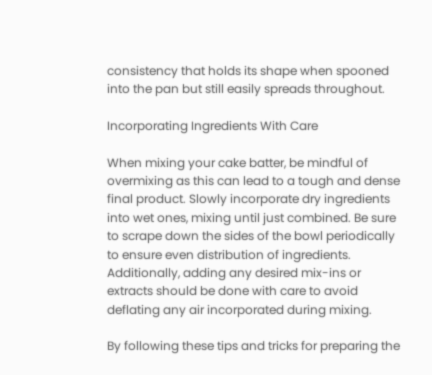consistency that holds its shape when spooned into the pan but still easily spreads throughout.

Incorporating Ingredients With Care

When mixing your cake batter, be mindful of overmixing as this can lead to a tough and dense final product. Slowly incorporate dry ingredients into wet ones, mixing until just combined. Be sure to scrape down the sides of the bowl periodically to ensure even distribution of ingredients. Additionally, adding any desired mix-ins or extracts should be done with care to avoid deflating any air incorporated during mixing.

By following these tips and tricks for preparing the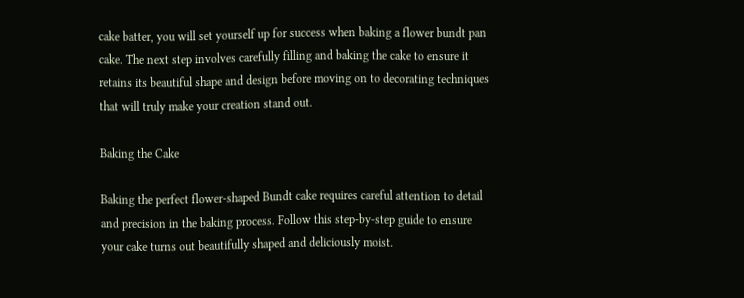cake batter, you will set yourself up for success when baking a flower bundt pan cake. The next step involves carefully filling and baking the cake to ensure it retains its beautiful shape and design before moving on to decorating techniques that will truly make your creation stand out.

Baking the Cake

Baking the perfect flower-shaped Bundt cake requires careful attention to detail and precision in the baking process. Follow this step-by-step guide to ensure your cake turns out beautifully shaped and deliciously moist.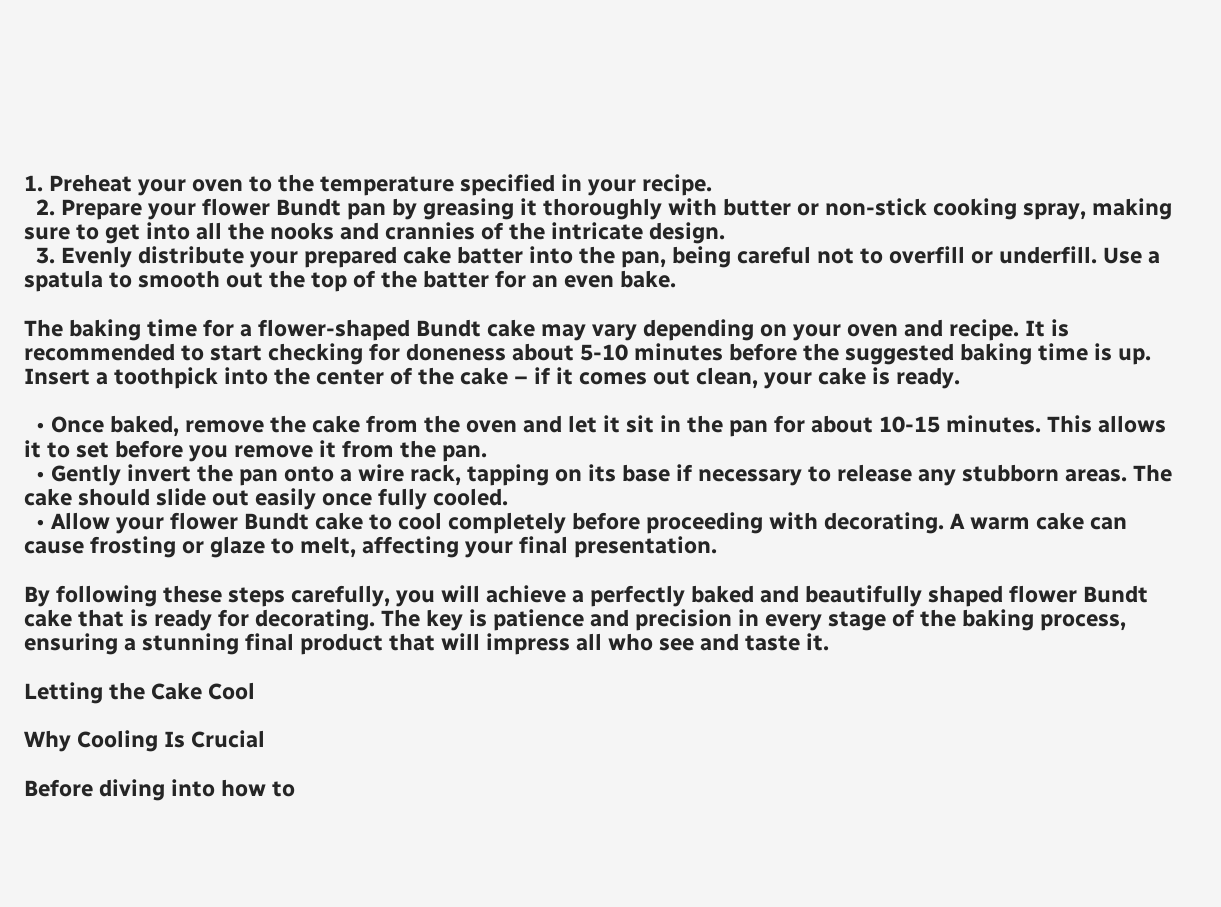1. Preheat your oven to the temperature specified in your recipe.
  2. Prepare your flower Bundt pan by greasing it thoroughly with butter or non-stick cooking spray, making sure to get into all the nooks and crannies of the intricate design.
  3. Evenly distribute your prepared cake batter into the pan, being careful not to overfill or underfill. Use a spatula to smooth out the top of the batter for an even bake.

The baking time for a flower-shaped Bundt cake may vary depending on your oven and recipe. It is recommended to start checking for doneness about 5-10 minutes before the suggested baking time is up. Insert a toothpick into the center of the cake – if it comes out clean, your cake is ready.

  • Once baked, remove the cake from the oven and let it sit in the pan for about 10-15 minutes. This allows it to set before you remove it from the pan.
  • Gently invert the pan onto a wire rack, tapping on its base if necessary to release any stubborn areas. The cake should slide out easily once fully cooled.
  • Allow your flower Bundt cake to cool completely before proceeding with decorating. A warm cake can cause frosting or glaze to melt, affecting your final presentation.

By following these steps carefully, you will achieve a perfectly baked and beautifully shaped flower Bundt cake that is ready for decorating. The key is patience and precision in every stage of the baking process, ensuring a stunning final product that will impress all who see and taste it.

Letting the Cake Cool

Why Cooling Is Crucial

Before diving into how to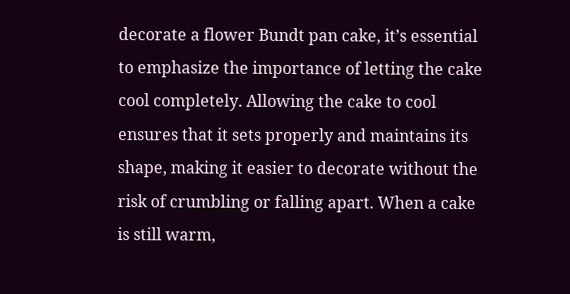decorate a flower Bundt pan cake, it’s essential to emphasize the importance of letting the cake cool completely. Allowing the cake to cool ensures that it sets properly and maintains its shape, making it easier to decorate without the risk of crumbling or falling apart. When a cake is still warm,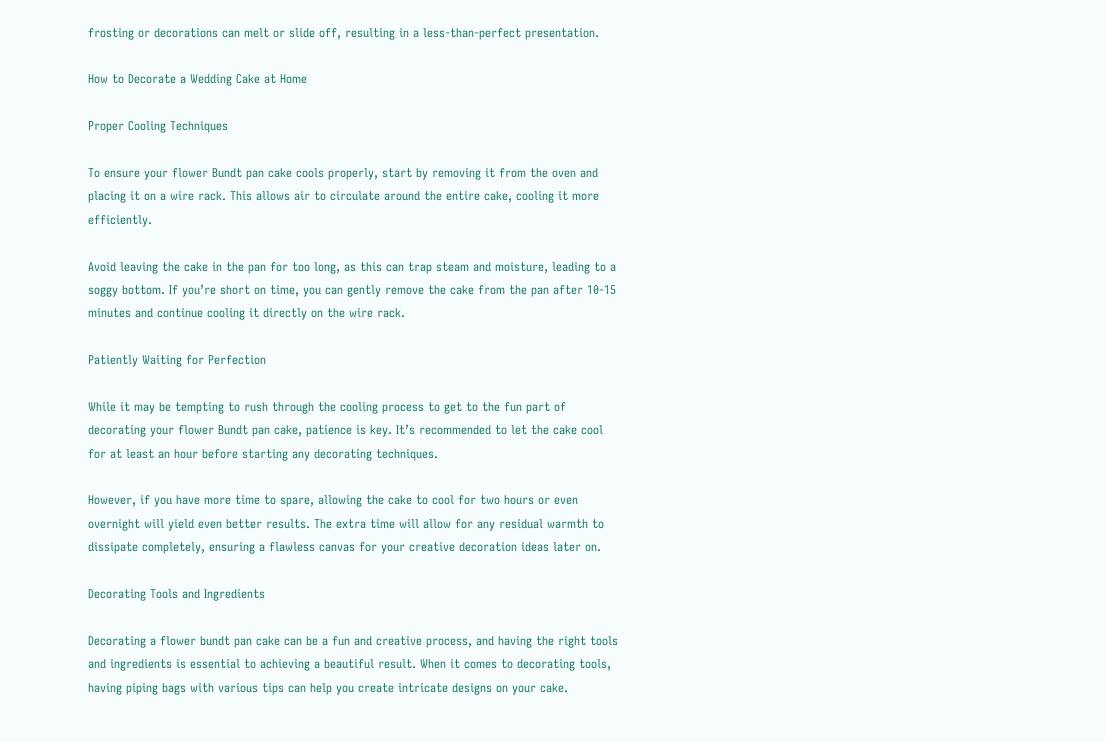frosting or decorations can melt or slide off, resulting in a less-than-perfect presentation.

How to Decorate a Wedding Cake at Home

Proper Cooling Techniques

To ensure your flower Bundt pan cake cools properly, start by removing it from the oven and placing it on a wire rack. This allows air to circulate around the entire cake, cooling it more efficiently.

Avoid leaving the cake in the pan for too long, as this can trap steam and moisture, leading to a soggy bottom. If you’re short on time, you can gently remove the cake from the pan after 10-15 minutes and continue cooling it directly on the wire rack.

Patiently Waiting for Perfection

While it may be tempting to rush through the cooling process to get to the fun part of decorating your flower Bundt pan cake, patience is key. It’s recommended to let the cake cool for at least an hour before starting any decorating techniques.

However, if you have more time to spare, allowing the cake to cool for two hours or even overnight will yield even better results. The extra time will allow for any residual warmth to dissipate completely, ensuring a flawless canvas for your creative decoration ideas later on.

Decorating Tools and Ingredients

Decorating a flower bundt pan cake can be a fun and creative process, and having the right tools and ingredients is essential to achieving a beautiful result. When it comes to decorating tools, having piping bags with various tips can help you create intricate designs on your cake.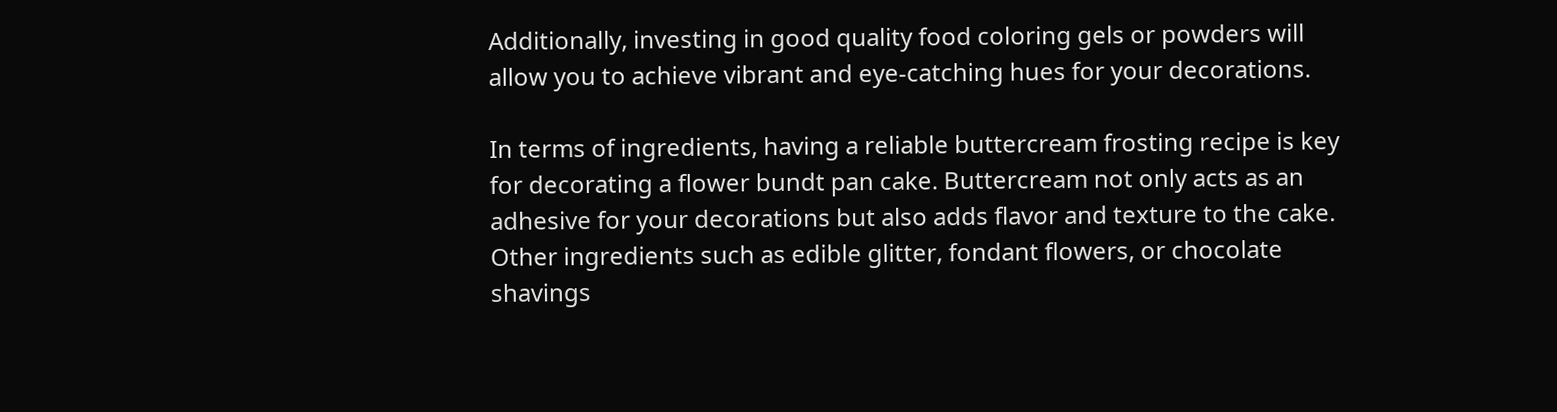Additionally, investing in good quality food coloring gels or powders will allow you to achieve vibrant and eye-catching hues for your decorations.

In terms of ingredients, having a reliable buttercream frosting recipe is key for decorating a flower bundt pan cake. Buttercream not only acts as an adhesive for your decorations but also adds flavor and texture to the cake. Other ingredients such as edible glitter, fondant flowers, or chocolate shavings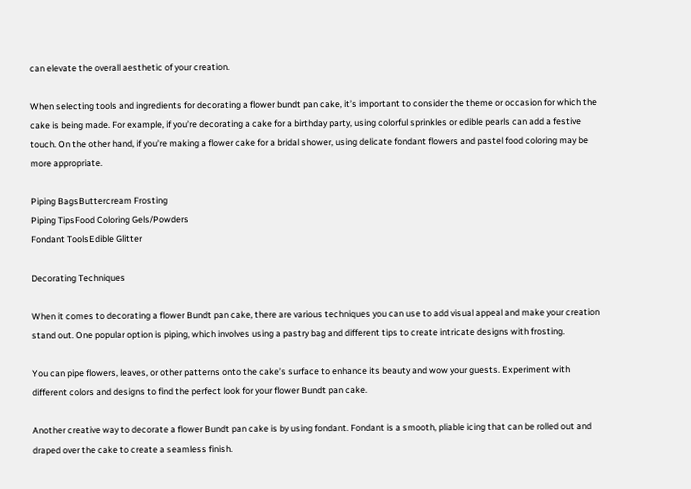can elevate the overall aesthetic of your creation.

When selecting tools and ingredients for decorating a flower bundt pan cake, it’s important to consider the theme or occasion for which the cake is being made. For example, if you’re decorating a cake for a birthday party, using colorful sprinkles or edible pearls can add a festive touch. On the other hand, if you’re making a flower cake for a bridal shower, using delicate fondant flowers and pastel food coloring may be more appropriate.

Piping BagsButtercream Frosting
Piping TipsFood Coloring Gels/Powders
Fondant ToolsEdible Glitter

Decorating Techniques

When it comes to decorating a flower Bundt pan cake, there are various techniques you can use to add visual appeal and make your creation stand out. One popular option is piping, which involves using a pastry bag and different tips to create intricate designs with frosting.

You can pipe flowers, leaves, or other patterns onto the cake’s surface to enhance its beauty and wow your guests. Experiment with different colors and designs to find the perfect look for your flower Bundt pan cake.

Another creative way to decorate a flower Bundt pan cake is by using fondant. Fondant is a smooth, pliable icing that can be rolled out and draped over the cake to create a seamless finish.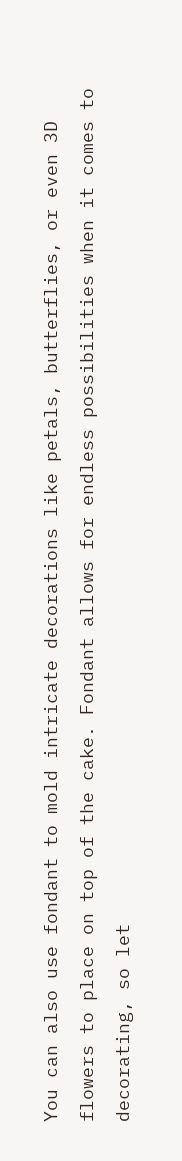You can also use fondant to mold intricate decorations like petals, butterflies, or even 3D flowers to place on top of the cake. Fondant allows for endless possibilities when it comes to decorating, so let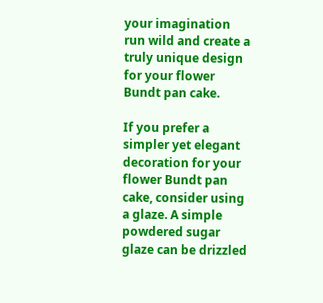your imagination run wild and create a truly unique design for your flower Bundt pan cake.

If you prefer a simpler yet elegant decoration for your flower Bundt pan cake, consider using a glaze. A simple powdered sugar glaze can be drizzled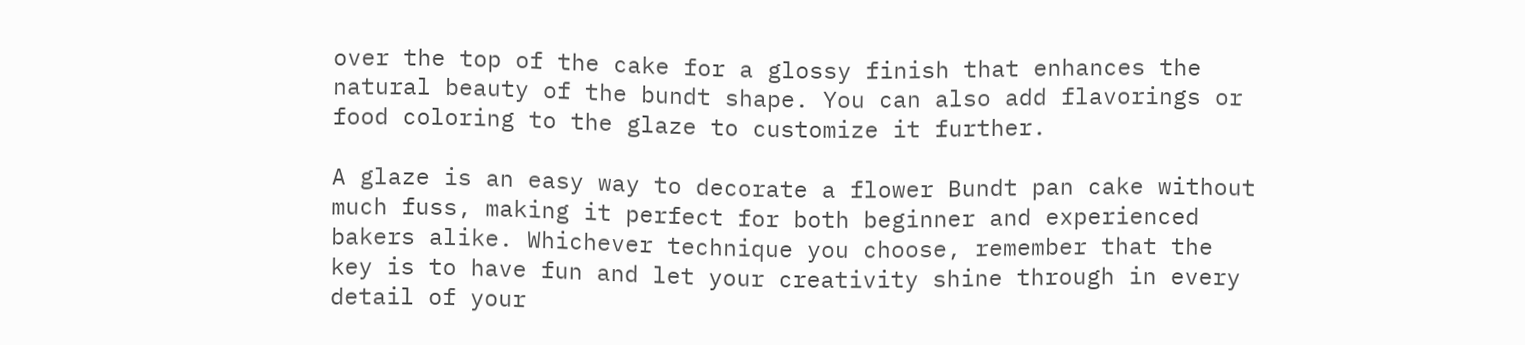over the top of the cake for a glossy finish that enhances the natural beauty of the bundt shape. You can also add flavorings or food coloring to the glaze to customize it further.

A glaze is an easy way to decorate a flower Bundt pan cake without much fuss, making it perfect for both beginner and experienced bakers alike. Whichever technique you choose, remember that the key is to have fun and let your creativity shine through in every detail of your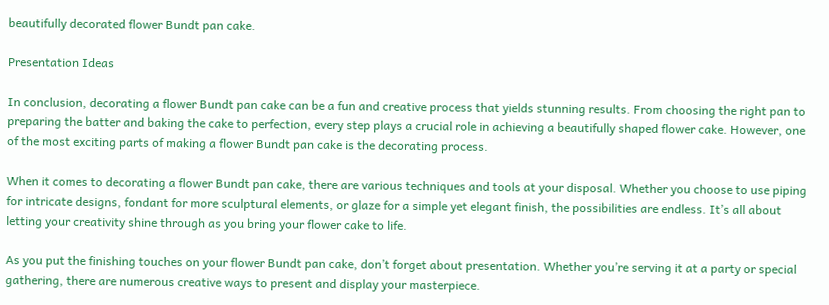beautifully decorated flower Bundt pan cake.

Presentation Ideas

In conclusion, decorating a flower Bundt pan cake can be a fun and creative process that yields stunning results. From choosing the right pan to preparing the batter and baking the cake to perfection, every step plays a crucial role in achieving a beautifully shaped flower cake. However, one of the most exciting parts of making a flower Bundt pan cake is the decorating process.

When it comes to decorating a flower Bundt pan cake, there are various techniques and tools at your disposal. Whether you choose to use piping for intricate designs, fondant for more sculptural elements, or glaze for a simple yet elegant finish, the possibilities are endless. It’s all about letting your creativity shine through as you bring your flower cake to life.

As you put the finishing touches on your flower Bundt pan cake, don’t forget about presentation. Whether you’re serving it at a party or special gathering, there are numerous creative ways to present and display your masterpiece.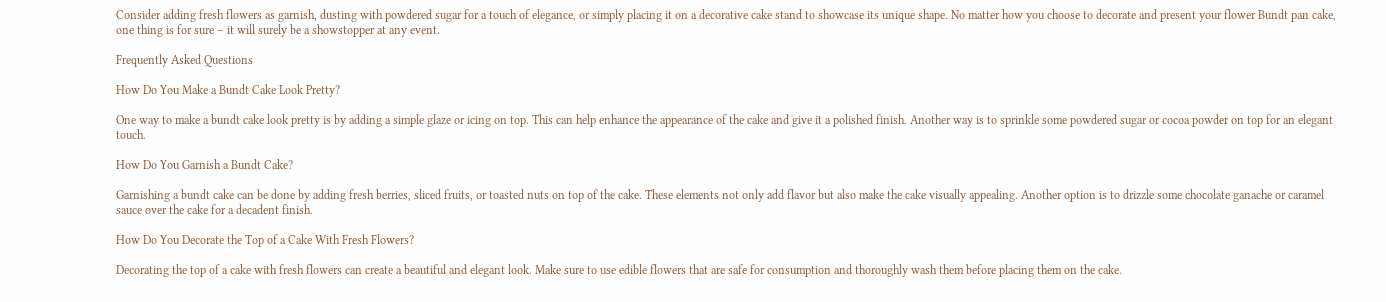Consider adding fresh flowers as garnish, dusting with powdered sugar for a touch of elegance, or simply placing it on a decorative cake stand to showcase its unique shape. No matter how you choose to decorate and present your flower Bundt pan cake, one thing is for sure – it will surely be a showstopper at any event.

Frequently Asked Questions

How Do You Make a Bundt Cake Look Pretty?

One way to make a bundt cake look pretty is by adding a simple glaze or icing on top. This can help enhance the appearance of the cake and give it a polished finish. Another way is to sprinkle some powdered sugar or cocoa powder on top for an elegant touch.

How Do You Garnish a Bundt Cake?

Garnishing a bundt cake can be done by adding fresh berries, sliced fruits, or toasted nuts on top of the cake. These elements not only add flavor but also make the cake visually appealing. Another option is to drizzle some chocolate ganache or caramel sauce over the cake for a decadent finish.

How Do You Decorate the Top of a Cake With Fresh Flowers?

Decorating the top of a cake with fresh flowers can create a beautiful and elegant look. Make sure to use edible flowers that are safe for consumption and thoroughly wash them before placing them on the cake.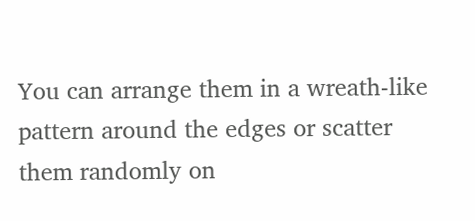You can arrange them in a wreath-like pattern around the edges or scatter them randomly on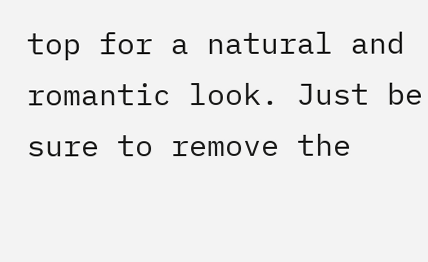top for a natural and romantic look. Just be sure to remove the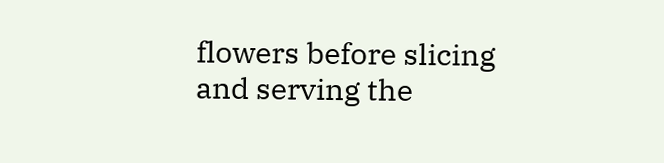flowers before slicing and serving the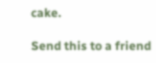cake.

Send this to a friend